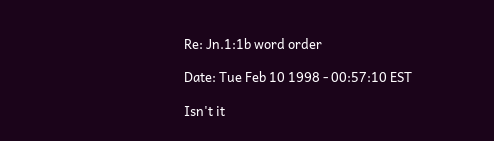Re: Jn.1:1b word order

Date: Tue Feb 10 1998 - 00:57:10 EST

Isn't it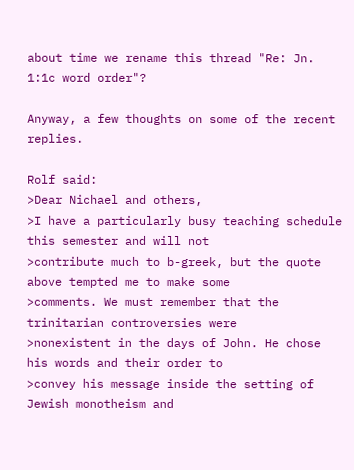about time we rename this thread "Re: Jn. 1:1c word order"?

Anyway, a few thoughts on some of the recent replies.

Rolf said:
>Dear Nichael and others,
>I have a particularly busy teaching schedule this semester and will not
>contribute much to b-greek, but the quote above tempted me to make some
>comments. We must remember that the trinitarian controversies were
>nonexistent in the days of John. He chose his words and their order to
>convey his message inside the setting of Jewish monotheism and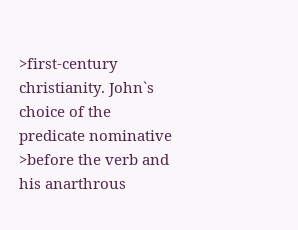>first-century christianity. John`s choice of the predicate nominative
>before the verb and his anarthrous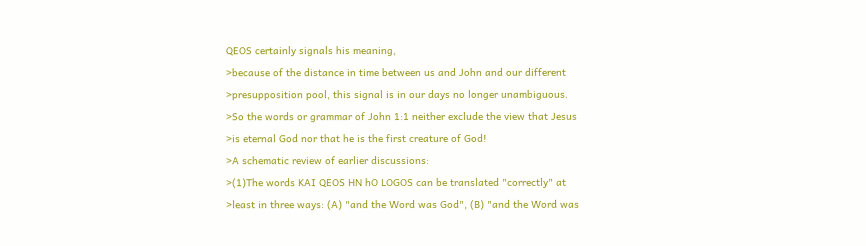QEOS certainly signals his meaning,
>because of the distance in time between us and John and our different
>presupposition pool, this signal is in our days no longer unambiguous.
>So the words or grammar of John 1:1 neither exclude the view that Jesus
>is eternal God nor that he is the first creature of God!
>A schematic review of earlier discussions:
>(1)The words KAI QEOS HN hO LOGOS can be translated "correctly" at
>least in three ways: (A) "and the Word was God", (B) "and the Word was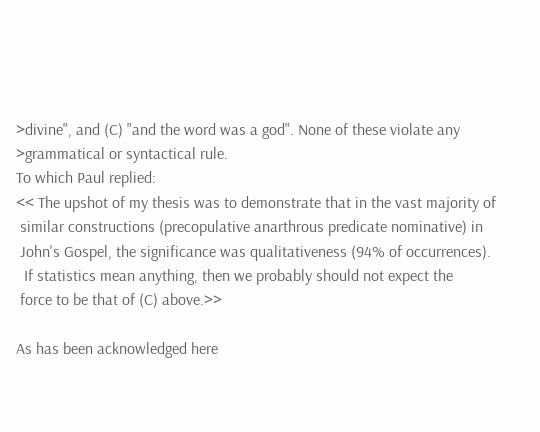>divine", and (C) "and the word was a god". None of these violate any
>grammatical or syntactical rule.
To which Paul replied:
<< The upshot of my thesis was to demonstrate that in the vast majority of
 similar constructions (precopulative anarthrous predicate nominative) in
 John's Gospel, the significance was qualitativeness (94% of occurrences).
  If statistics mean anything, then we probably should not expect the
 force to be that of (C) above.>>

As has been acknowledged here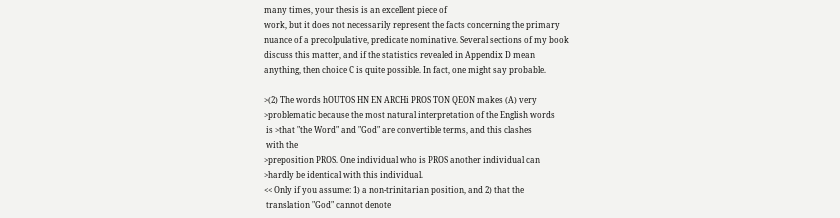many times, your thesis is an excellent piece of
work, but it does not necessarily represent the facts concerning the primary
nuance of a precolpulative, predicate nominative. Several sections of my book
discuss this matter, and if the statistics revealed in Appendix D mean
anything, then choice C is quite possible. In fact, one might say probable.

>(2) The words hOUTOS HN EN ARCHi PROS TON QEON makes (A) very
>problematic because the most natural interpretation of the English words
 is >that "the Word" and "God" are convertible terms, and this clashes
 with the
>preposition PROS. One individual who is PROS another individual can
>hardly be identical with this individual.
<< Only if you assume: 1) a non-trinitarian position, and 2) that the
 translation "God" cannot denote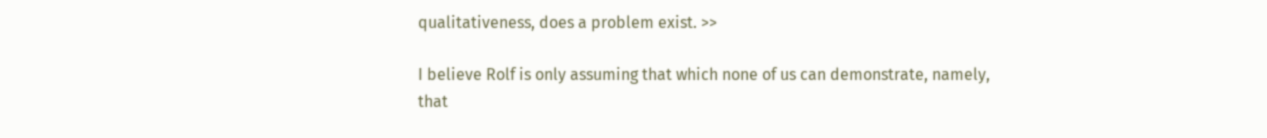qualitativeness, does a problem exist. >>

I believe Rolf is only assuming that which none of us can demonstrate, namely,
that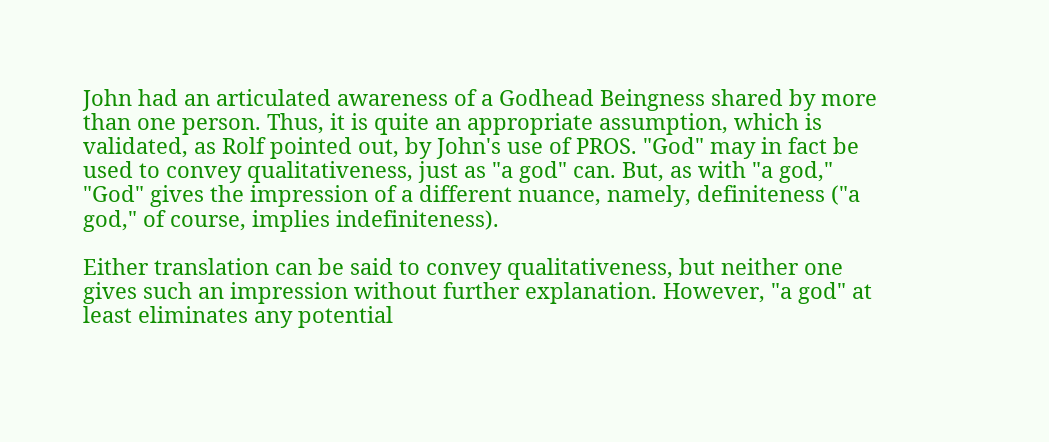John had an articulated awareness of a Godhead Beingness shared by more
than one person. Thus, it is quite an appropriate assumption, which is
validated, as Rolf pointed out, by John's use of PROS. "God" may in fact be
used to convey qualitativeness, just as "a god" can. But, as with "a god,"
"God" gives the impression of a different nuance, namely, definiteness ("a
god," of course, implies indefiniteness).

Either translation can be said to convey qualitativeness, but neither one
gives such an impression without further explanation. However, "a god" at
least eliminates any potential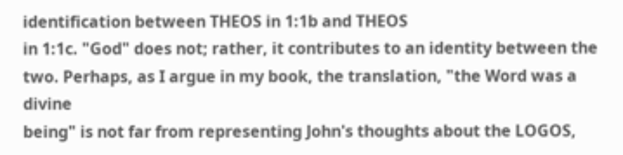identification between THEOS in 1:1b and THEOS
in 1:1c. "God" does not; rather, it contributes to an identity between the
two. Perhaps, as I argue in my book, the translation, "the Word was a divine
being" is not far from representing John's thoughts about the LOGOS,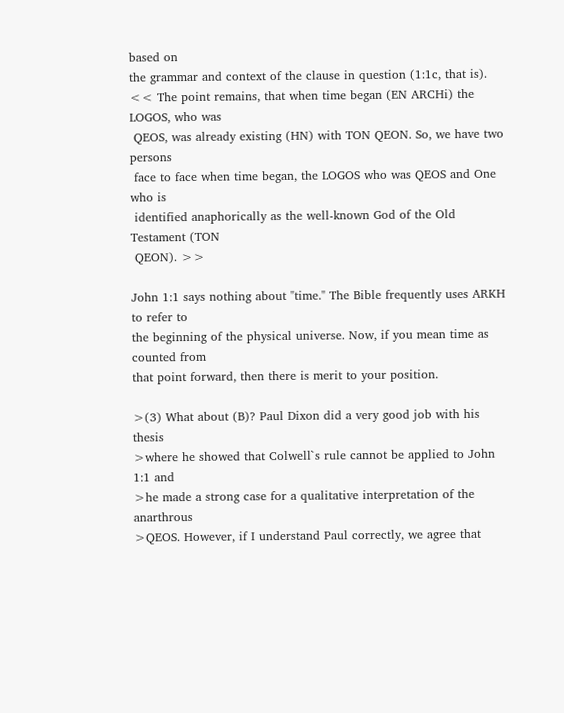based on
the grammar and context of the clause in question (1:1c, that is).
<< The point remains, that when time began (EN ARCHi) the LOGOS, who was
 QEOS, was already existing (HN) with TON QEON. So, we have two persons
 face to face when time began, the LOGOS who was QEOS and One who is
 identified anaphorically as the well-known God of the Old Testament (TON
 QEON). >>

John 1:1 says nothing about "time." The Bible frequently uses ARKH to refer to
the beginning of the physical universe. Now, if you mean time as counted from
that point forward, then there is merit to your position.

>(3) What about (B)? Paul Dixon did a very good job with his thesis
>where he showed that Colwell`s rule cannot be applied to John 1:1 and
>he made a strong case for a qualitative interpretation of the anarthrous
>QEOS. However, if I understand Paul correctly, we agree that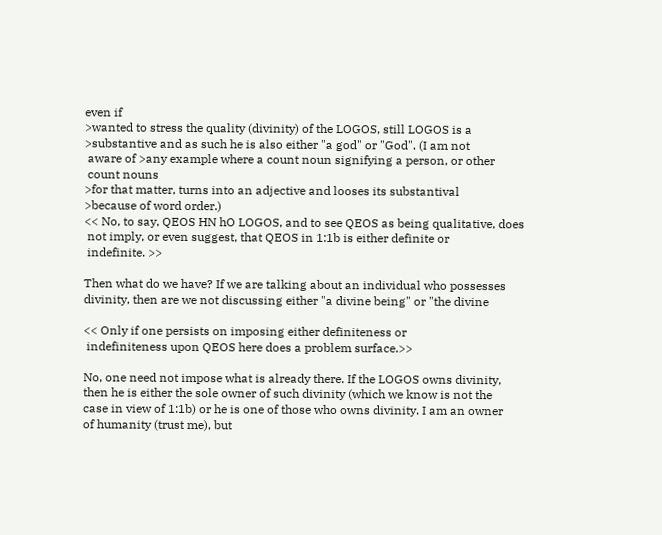even if
>wanted to stress the quality (divinity) of the LOGOS, still LOGOS is a
>substantive and as such he is also either "a god" or "God". (I am not
 aware of >any example where a count noun signifying a person, or other
 count nouns
>for that matter, turns into an adjective and looses its substantival
>because of word order.)
<< No, to say, QEOS HN hO LOGOS, and to see QEOS as being qualitative, does
 not imply, or even suggest, that QEOS in 1:1b is either definite or
 indefinite. >>

Then what do we have? If we are talking about an individual who possesses
divinity, then are we not discussing either "a divine being" or "the divine

<< Only if one persists on imposing either definiteness or
 indefiniteness upon QEOS here does a problem surface.>>

No, one need not impose what is already there. If the LOGOS owns divinity,
then he is either the sole owner of such divinity (which we know is not the
case in view of 1:1b) or he is one of those who owns divinity. I am an owner
of humanity (trust me), but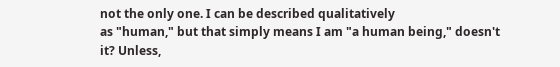not the only one. I can be described qualitatively
as "human," but that simply means I am "a human being," doesn't it? Unless,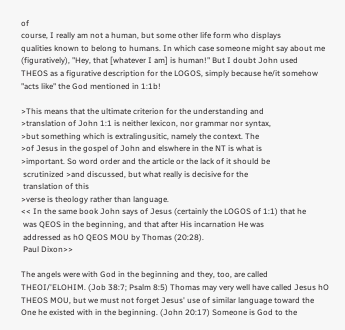of
course, I really am not a human, but some other life form who displays
qualities known to belong to humans. In which case someone might say about me
(figuratively), "Hey, that [whatever I am] is human!" But I doubt John used
THEOS as a figurative description for the LOGOS, simply because he/it somehow
"acts like" the God mentioned in 1:1b!

>This means that the ultimate criterion for the understanding and
>translation of John 1:1 is neither lexicon, nor grammar nor syntax,
>but something which is extralingusitic, namely the context. The
>of Jesus in the gospel of John and elswhere in the NT is what is
>important. So word order and the article or the lack of it should be
 scrutinized >and discussed, but what really is decisive for the
 translation of this
>verse is theology rather than language.
<< In the same book John says of Jesus (certainly the LOGOS of 1:1) that he
 was QEOS in the beginning, and that after His incarnation He was
 addressed as hO QEOS MOU by Thomas (20:28).
 Paul Dixon>>

The angels were with God in the beginning and they, too, are called
THEOI/'ELOHIM. (Job 38:7; Psalm 8:5) Thomas may very well have called Jesus hO
THEOS MOU, but we must not forget Jesus' use of similar language toward the
One he existed with in the beginning. (John 20:17) Someone is God to the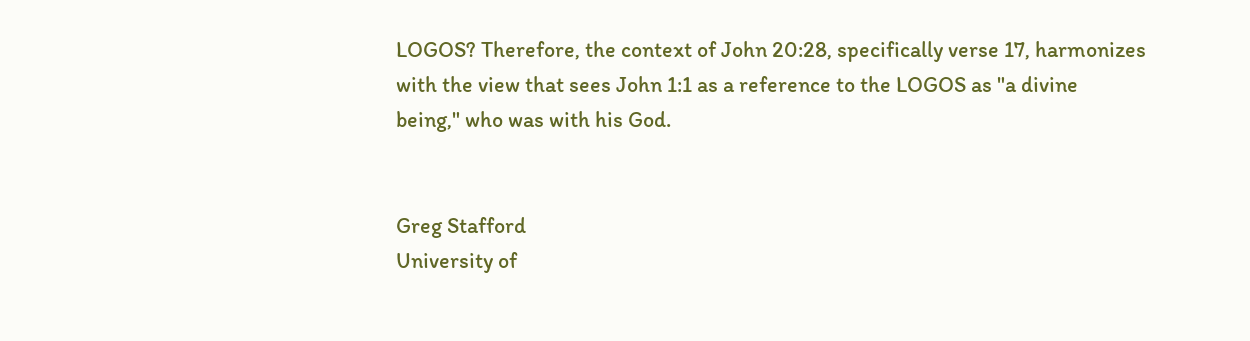LOGOS? Therefore, the context of John 20:28, specifically verse 17, harmonizes
with the view that sees John 1:1 as a reference to the LOGOS as "a divine
being," who was with his God.


Greg Stafford
University of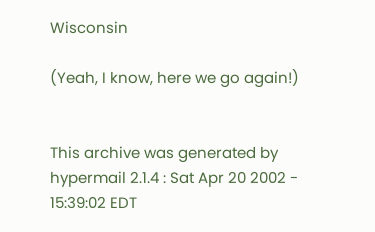Wisconsin

(Yeah, I know, here we go again!)


This archive was generated by hypermail 2.1.4 : Sat Apr 20 2002 - 15:39:02 EDT